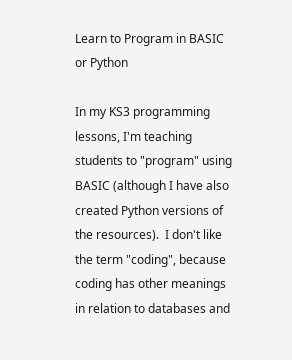Learn to Program in BASIC or Python

In my KS3 programming lessons, I'm teaching students to "program" using BASIC (although I have also created Python versions of the resources).  I don't like the term "coding", because coding has other meanings in relation to databases and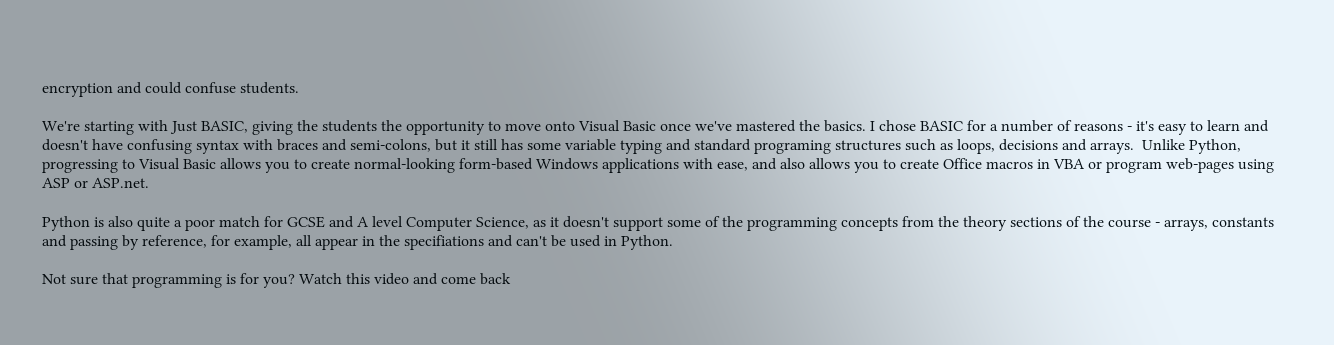encryption and could confuse students.

We're starting with Just BASIC, giving the students the opportunity to move onto Visual Basic once we've mastered the basics. I chose BASIC for a number of reasons - it's easy to learn and doesn't have confusing syntax with braces and semi-colons, but it still has some variable typing and standard programing structures such as loops, decisions and arrays.  Unlike Python, progressing to Visual Basic allows you to create normal-looking form-based Windows applications with ease, and also allows you to create Office macros in VBA or program web-pages using ASP or ASP.net.

Python is also quite a poor match for GCSE and A level Computer Science, as it doesn't support some of the programming concepts from the theory sections of the course - arrays, constants and passing by reference, for example, all appear in the specifiations and can't be used in Python.

Not sure that programming is for you? Watch this video and come back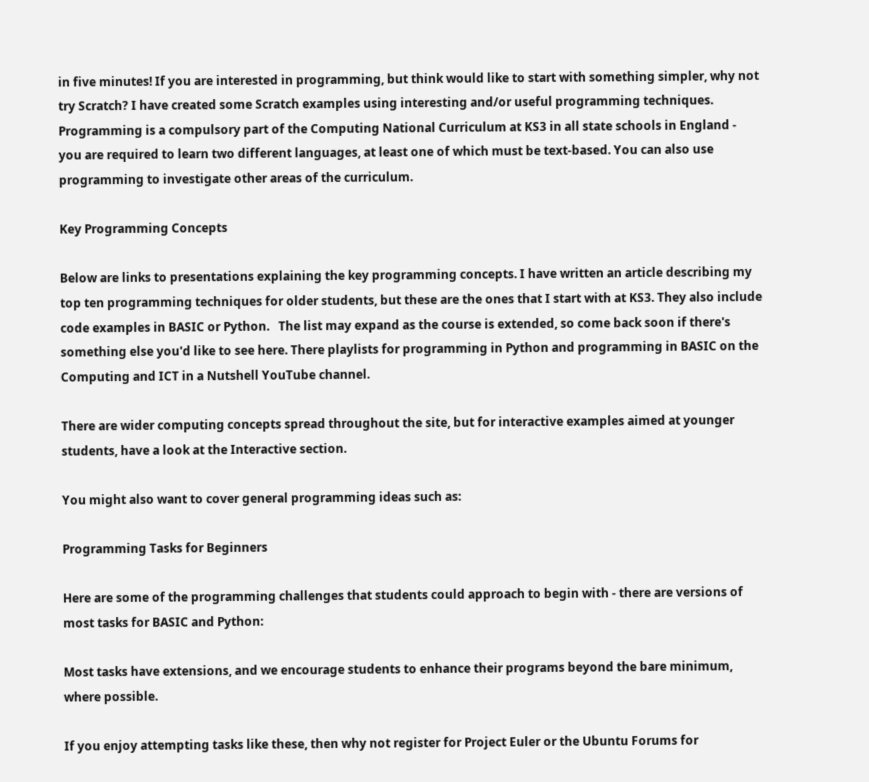in five minutes! If you are interested in programming, but think would like to start with something simpler, why not try Scratch? I have created some Scratch examples using interesting and/or useful programming techniques.  Programming is a compulsory part of the Computing National Curriculum at KS3 in all state schools in England - you are required to learn two different languages, at least one of which must be text-based. You can also use programming to investigate other areas of the curriculum.

Key Programming Concepts

Below are links to presentations explaining the key programming concepts. I have written an article describing my top ten programming techniques for older students, but these are the ones that I start with at KS3. They also include code examples in BASIC or Python.   The list may expand as the course is extended, so come back soon if there's something else you'd like to see here. There playlists for programming in Python and programming in BASIC on the Computing and ICT in a Nutshell YouTube channel.

There are wider computing concepts spread throughout the site, but for interactive examples aimed at younger students, have a look at the Interactive section.

You might also want to cover general programming ideas such as:

Programming Tasks for Beginners

Here are some of the programming challenges that students could approach to begin with - there are versions of most tasks for BASIC and Python:

Most tasks have extensions, and we encourage students to enhance their programs beyond the bare minimum, where possible.

If you enjoy attempting tasks like these, then why not register for Project Euler or the Ubuntu Forums for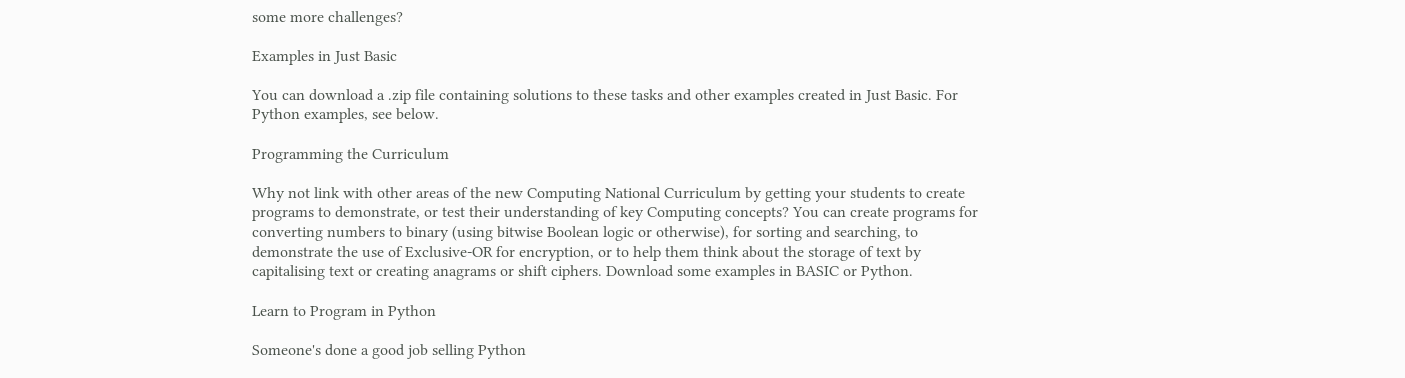some more challenges?

Examples in Just Basic

You can download a .zip file containing solutions to these tasks and other examples created in Just Basic. For Python examples, see below.

Programming the Curriculum

Why not link with other areas of the new Computing National Curriculum by getting your students to create programs to demonstrate, or test their understanding of key Computing concepts? You can create programs for converting numbers to binary (using bitwise Boolean logic or otherwise), for sorting and searching, to demonstrate the use of Exclusive-OR for encryption, or to help them think about the storage of text by capitalising text or creating anagrams or shift ciphers. Download some examples in BASIC or Python.

Learn to Program in Python

Someone's done a good job selling Python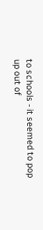to schools - it seemed to pop up out of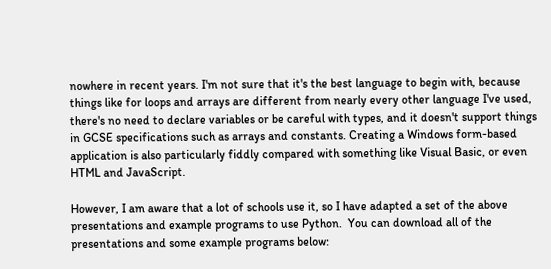nowhere in recent years. I'm not sure that it's the best language to begin with, because things like for loops and arrays are different from nearly every other language I've used, there's no need to declare variables or be careful with types, and it doesn't support things in GCSE specifications such as arrays and constants. Creating a Windows form-based application is also particularly fiddly compared with something like Visual Basic, or even HTML and JavaScript.

However, I am aware that a lot of schools use it, so I have adapted a set of the above presentations and example programs to use Python.  You can download all of the presentations and some example programs below: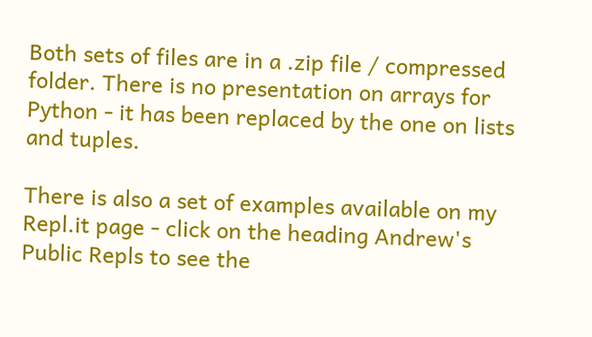Both sets of files are in a .zip file / compressed folder. There is no presentation on arrays for Python - it has been replaced by the one on lists and tuples.

There is also a set of examples available on my Repl.it page - click on the heading Andrew's Public Repls to see the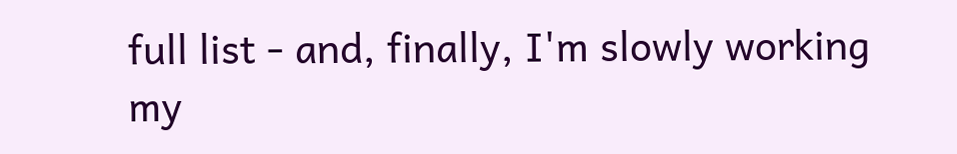full list - and, finally, I'm slowly working my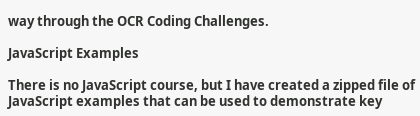way through the OCR Coding Challenges.

JavaScript Examples

There is no JavaScript course, but I have created a zipped file of JavaScript examples that can be used to demonstrate key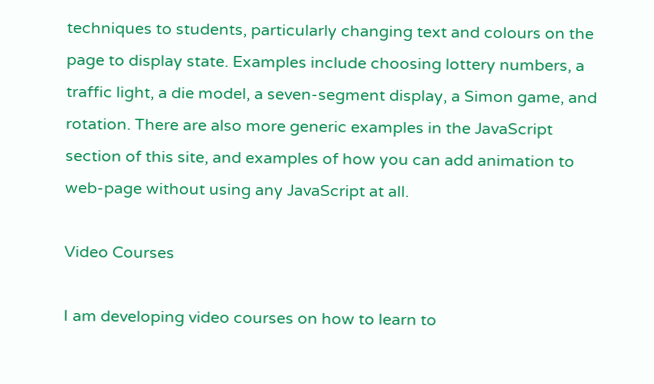techniques to students, particularly changing text and colours on the page to display state. Examples include choosing lottery numbers, a traffic light, a die model, a seven-segment display, a Simon game, and rotation. There are also more generic examples in the JavaScript section of this site, and examples of how you can add animation to web-page without using any JavaScript at all.

Video Courses

I am developing video courses on how to learn to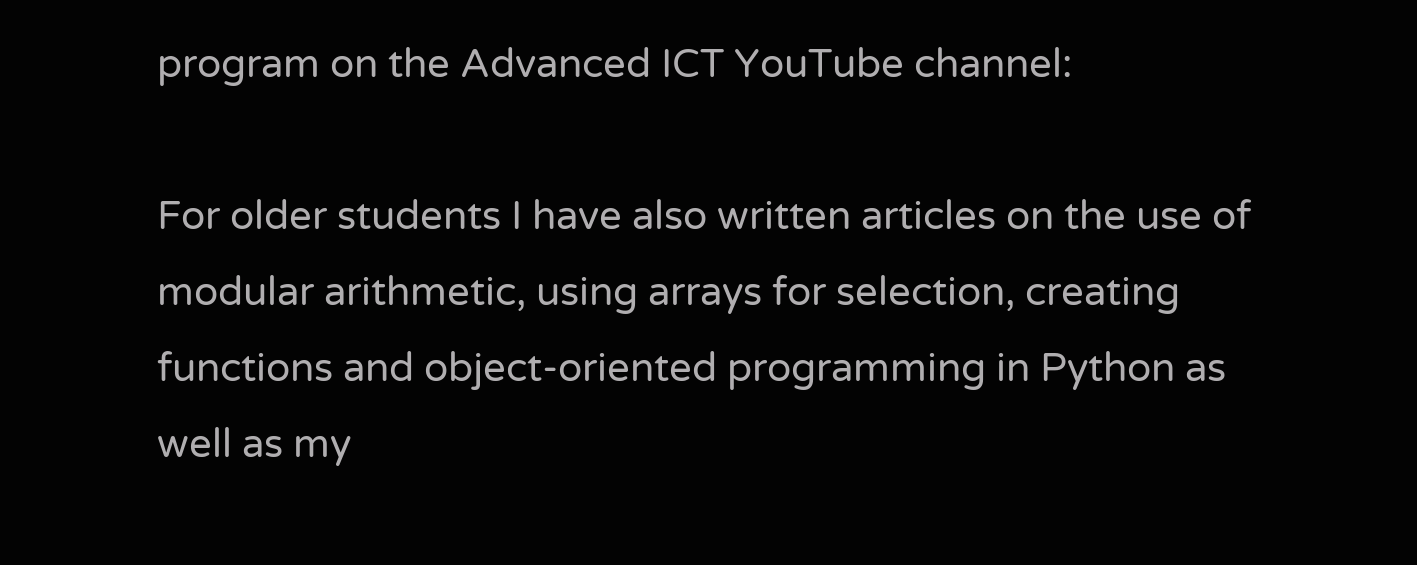program on the Advanced ICT YouTube channel:

For older students I have also written articles on the use of modular arithmetic, using arrays for selection, creating functions and object-oriented programming in Python as well as my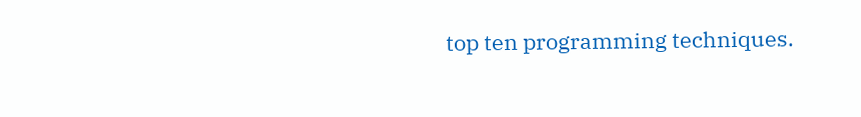top ten programming techniques.